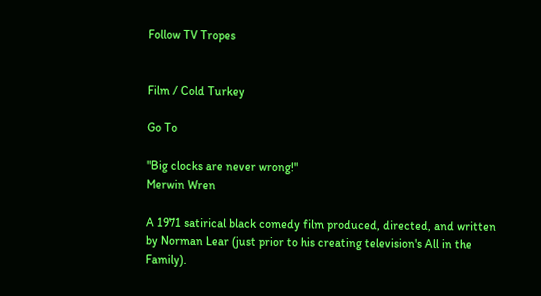Follow TV Tropes


Film / Cold Turkey

Go To

"Big clocks are never wrong!"
Merwin Wren

A 1971 satirical black comedy film produced, directed, and written by Norman Lear (just prior to his creating television's All in the Family).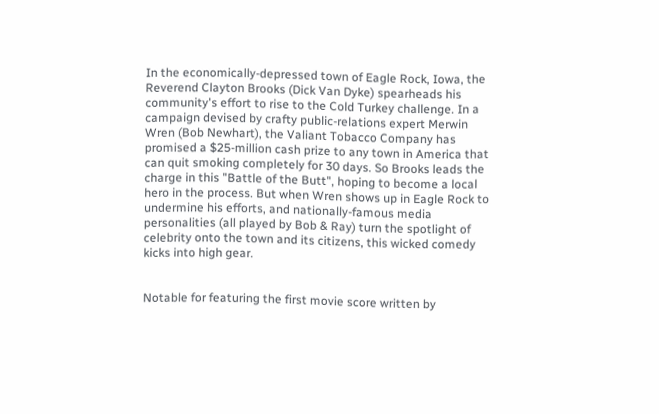In the economically-depressed town of Eagle Rock, Iowa, the Reverend Clayton Brooks (Dick Van Dyke) spearheads his community's effort to rise to the Cold Turkey challenge. In a campaign devised by crafty public-relations expert Merwin Wren (Bob Newhart), the Valiant Tobacco Company has promised a $25-million cash prize to any town in America that can quit smoking completely for 30 days. So Brooks leads the charge in this "Battle of the Butt", hoping to become a local hero in the process. But when Wren shows up in Eagle Rock to undermine his efforts, and nationally-famous media personalities (all played by Bob & Ray) turn the spotlight of celebrity onto the town and its citizens, this wicked comedy kicks into high gear.


Notable for featuring the first movie score written by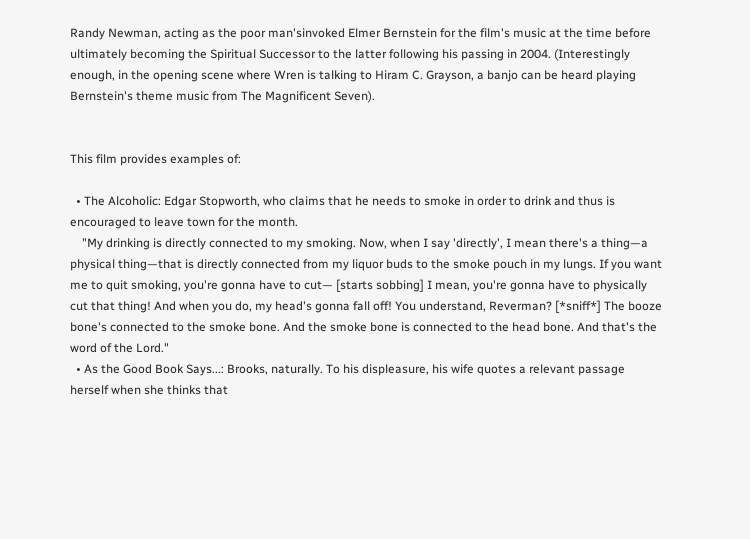Randy Newman, acting as the poor man'sinvoked Elmer Bernstein for the film's music at the time before ultimately becoming the Spiritual Successor to the latter following his passing in 2004. (Interestingly enough, in the opening scene where Wren is talking to Hiram C. Grayson, a banjo can be heard playing Bernstein's theme music from The Magnificent Seven).


This film provides examples of:

  • The Alcoholic: Edgar Stopworth, who claims that he needs to smoke in order to drink and thus is encouraged to leave town for the month.
    "My drinking is directly connected to my smoking. Now, when I say 'directly', I mean there's a thing—a physical thing—that is directly connected from my liquor buds to the smoke pouch in my lungs. If you want me to quit smoking, you're gonna have to cut— [starts sobbing] I mean, you're gonna have to physically cut that thing! And when you do, my head's gonna fall off! You understand, Reverman? [*sniff*] The booze bone's connected to the smoke bone. And the smoke bone is connected to the head bone. And that's the word of the Lord."
  • As the Good Book Says...: Brooks, naturally. To his displeasure, his wife quotes a relevant passage herself when she thinks that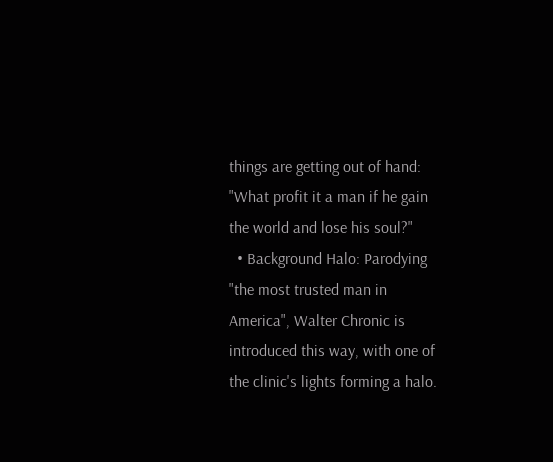things are getting out of hand: "What profit it a man if he gain the world and lose his soul?"
  • Background Halo: Parodying "the most trusted man in America", Walter Chronic is introduced this way, with one of the clinic's lights forming a halo.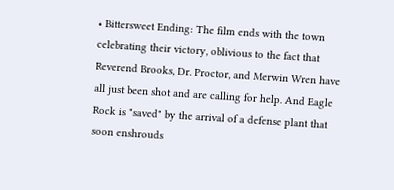• Bittersweet Ending: The film ends with the town celebrating their victory, oblivious to the fact that Reverend Brooks, Dr. Proctor, and Merwin Wren have all just been shot and are calling for help. And Eagle Rock is "saved" by the arrival of a defense plant that soon enshrouds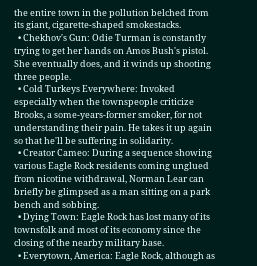the entire town in the pollution belched from its giant, cigarette-shaped smokestacks.
  • Chekhov's Gun: Odie Turman is constantly trying to get her hands on Amos Bush's pistol. She eventually does, and it winds up shooting three people.
  • Cold Turkeys Everywhere: Invoked especially when the townspeople criticize Brooks, a some-years-former smoker, for not understanding their pain. He takes it up again so that he'll be suffering in solidarity.
  • Creator Cameo: During a sequence showing various Eagle Rock residents coming unglued from nicotine withdrawal, Norman Lear can briefly be glimpsed as a man sitting on a park bench and sobbing.
  • Dying Town: Eagle Rock has lost many of its townsfolk and most of its economy since the closing of the nearby military base.
  • Everytown, America: Eagle Rock, although as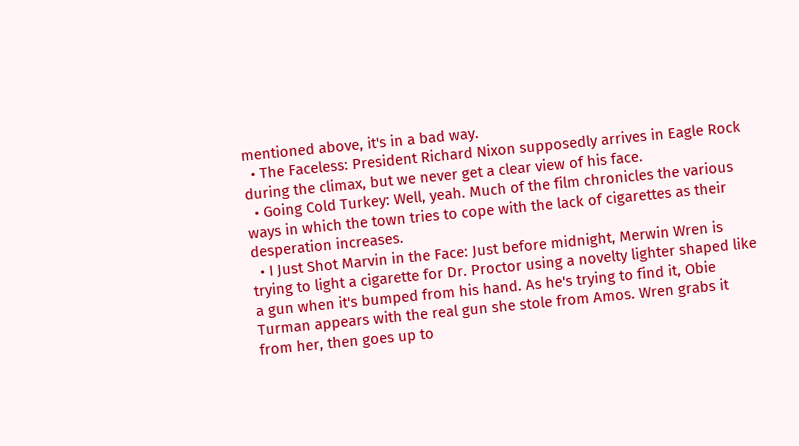mentioned above, it's in a bad way.
  • The Faceless: President Richard Nixon supposedly arrives in Eagle Rock during the climax, but we never get a clear view of his face.
  • Going Cold Turkey: Well, yeah. Much of the film chronicles the various ways in which the town tries to cope with the lack of cigarettes as their desperation increases.
  • I Just Shot Marvin in the Face: Just before midnight, Merwin Wren is trying to light a cigarette for Dr. Proctor using a novelty lighter shaped like a gun when it's bumped from his hand. As he's trying to find it, Obie Turman appears with the real gun she stole from Amos. Wren grabs it from her, then goes up to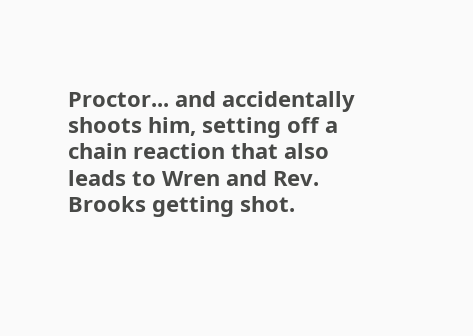Proctor... and accidentally shoots him, setting off a chain reaction that also leads to Wren and Rev. Brooks getting shot.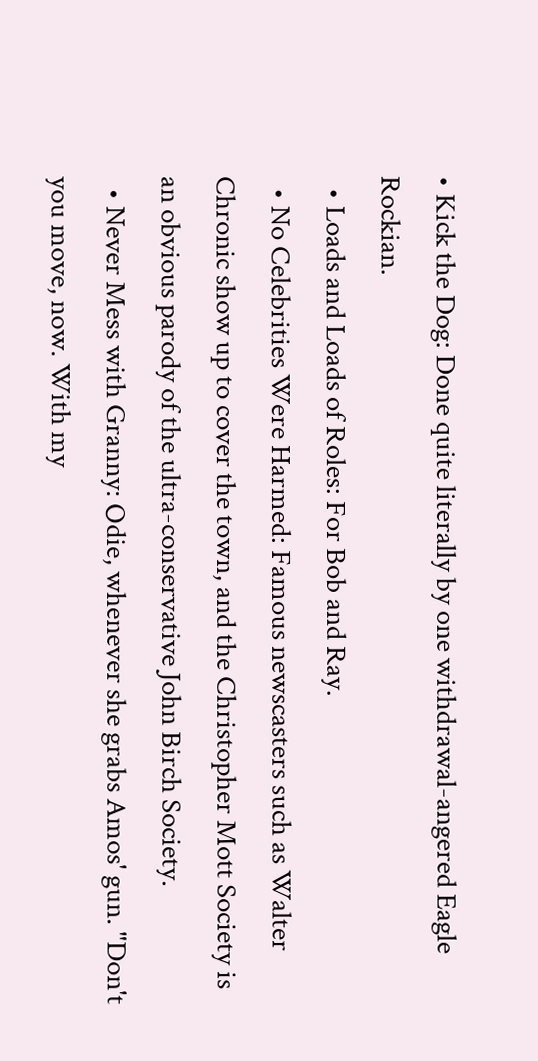• Kick the Dog: Done quite literally by one withdrawal-angered Eagle Rockian.
  • Loads and Loads of Roles: For Bob and Ray.
  • No Celebrities Were Harmed: Famous newscasters such as Walter Chronic show up to cover the town, and the Christopher Mott Society is an obvious parody of the ultra-conservative John Birch Society.
  • Never Mess with Granny: Odie, whenever she grabs Amos' gun. "Don't you move, now. With my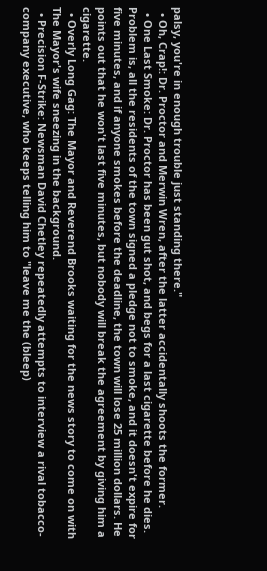palsy, you're in enough trouble just standing there."
  • Oh, Crap!: Dr. Proctor and Merwin Wren, after the latter accidentally shoots the former.
  • One Last Smoke: Dr. Proctor has been gut shot, and begs for a last cigarette before he dies. Problem is, all the residents of the town signed a pledge not to smoke, and it doesn't expire for five minutes, and if anyone smokes before the deadline, the town will lose 25 million dollars. He points out that he won't last five minutes, but nobody will break the agreement by giving him a cigarette.
  • Overly Long Gag: The Mayor and Reverend Brooks waiting for the news story to come on with The Mayor's wife sneezing in the background.
  • Precision F-Strike: Newsman David Chetley repeatedly attempts to interview a rival tobacco-company executive, who keeps telling him to "leave me the (bleep)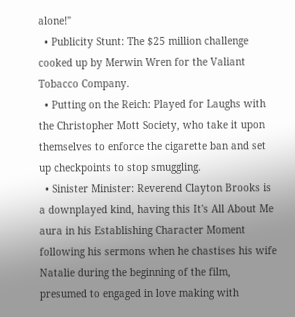alone!"
  • Publicity Stunt: The $25 million challenge cooked up by Merwin Wren for the Valiant Tobacco Company.
  • Putting on the Reich: Played for Laughs with the Christopher Mott Society, who take it upon themselves to enforce the cigarette ban and set up checkpoints to stop smuggling.
  • Sinister Minister: Reverend Clayton Brooks is a downplayed kind, having this It's All About Me aura in his Establishing Character Moment following his sermons when he chastises his wife Natalie during the beginning of the film, presumed to engaged in love making with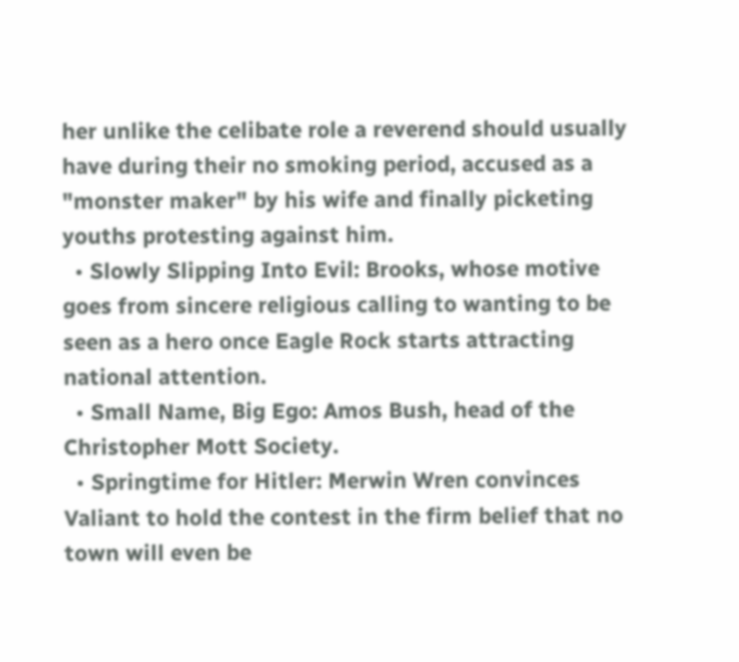her unlike the celibate role a reverend should usually have during their no smoking period, accused as a "monster maker" by his wife and finally picketing youths protesting against him.
  • Slowly Slipping Into Evil: Brooks, whose motive goes from sincere religious calling to wanting to be seen as a hero once Eagle Rock starts attracting national attention.
  • Small Name, Big Ego: Amos Bush, head of the Christopher Mott Society.
  • Springtime for Hitler: Merwin Wren convinces Valiant to hold the contest in the firm belief that no town will even be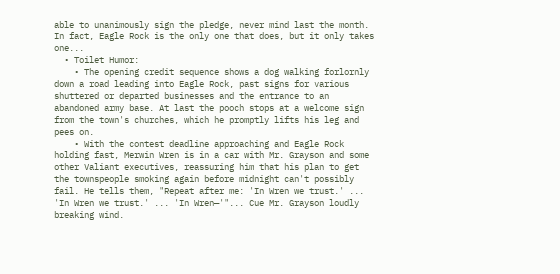able to unanimously sign the pledge, never mind last the month. In fact, Eagle Rock is the only one that does, but it only takes one...
  • Toilet Humor:
    • The opening credit sequence shows a dog walking forlornly down a road leading into Eagle Rock, past signs for various shuttered or departed businesses and the entrance to an abandoned army base. At last the pooch stops at a welcome sign from the town's churches, which he promptly lifts his leg and pees on.
    • With the contest deadline approaching and Eagle Rock holding fast, Merwin Wren is in a car with Mr. Grayson and some other Valiant executives, reassuring him that his plan to get the townspeople smoking again before midnight can't possibly fail. He tells them, "Repeat after me: 'In Wren we trust.' ... 'In Wren we trust.' ... 'In Wren—'"... Cue Mr. Grayson loudly breaking wind.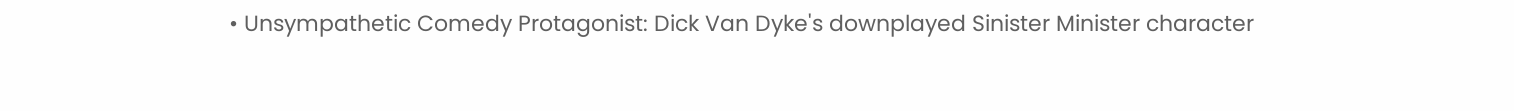• Unsympathetic Comedy Protagonist: Dick Van Dyke's downplayed Sinister Minister character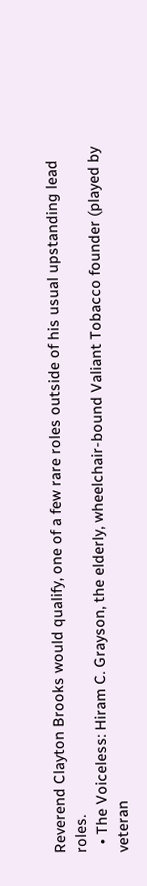Reverend Clayton Brooks would qualify, one of a few rare roles outside of his usual upstanding lead roles.
  • The Voiceless: Hiram C. Grayson, the elderly, wheelchair-bound Valiant Tobacco founder (played by veteran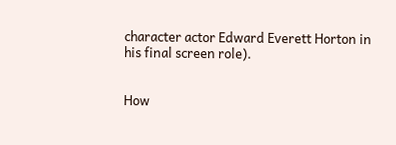character actor Edward Everett Horton in his final screen role).


How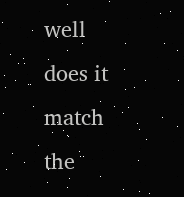well does it match the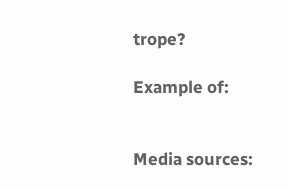trope?

Example of:


Media sources: